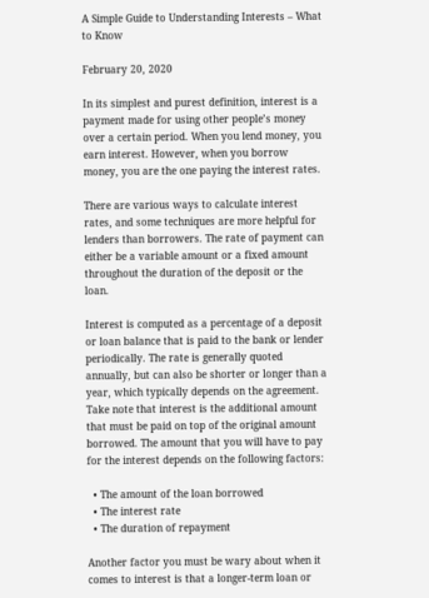A Simple Guide to Understanding Interests – What to Know

February 20, 2020

In its simplest and purest definition, interest is a payment made for using other people’s money over a certain period. When you lend money, you earn interest. However, when you borrow money, you are the one paying the interest rates.

There are various ways to calculate interest rates, and some techniques are more helpful for lenders than borrowers. The rate of payment can either be a variable amount or a fixed amount throughout the duration of the deposit or the loan.

Interest is computed as a percentage of a deposit or loan balance that is paid to the bank or lender periodically. The rate is generally quoted annually, but can also be shorter or longer than a year, which typically depends on the agreement. Take note that interest is the additional amount that must be paid on top of the original amount borrowed. The amount that you will have to pay for the interest depends on the following factors:

  • The amount of the loan borrowed
  • The interest rate
  • The duration of repayment

Another factor you must be wary about when it comes to interest is that a longer-term loan or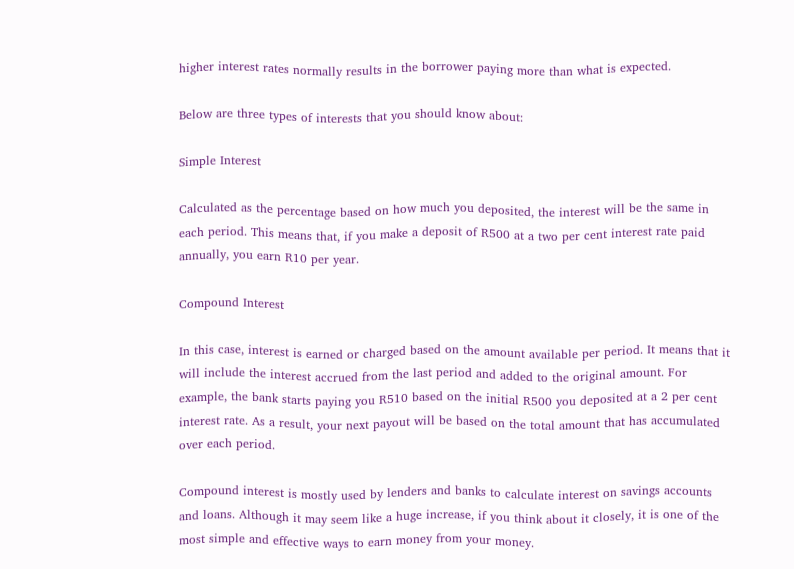higher interest rates normally results in the borrower paying more than what is expected.

Below are three types of interests that you should know about:

Simple Interest

Calculated as the percentage based on how much you deposited, the interest will be the same in each period. This means that, if you make a deposit of R500 at a two per cent interest rate paid annually, you earn R10 per year.

Compound Interest

In this case, interest is earned or charged based on the amount available per period. It means that it will include the interest accrued from the last period and added to the original amount. For example, the bank starts paying you R510 based on the initial R500 you deposited at a 2 per cent interest rate. As a result, your next payout will be based on the total amount that has accumulated over each period.

Compound interest is mostly used by lenders and banks to calculate interest on savings accounts and loans. Although it may seem like a huge increase, if you think about it closely, it is one of the most simple and effective ways to earn money from your money.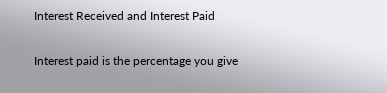Interest Received and Interest Paid

Interest paid is the percentage you give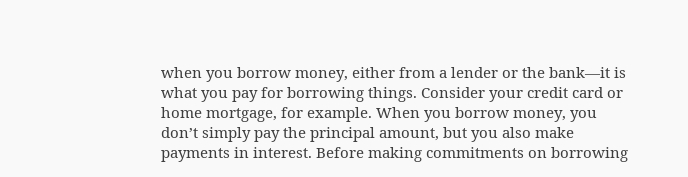when you borrow money, either from a lender or the bank—it is what you pay for borrowing things. Consider your credit card or home mortgage, for example. When you borrow money, you don’t simply pay the principal amount, but you also make payments in interest. Before making commitments on borrowing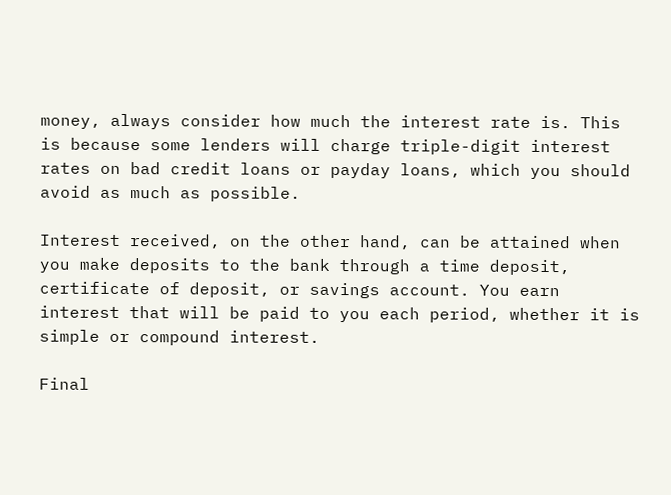money, always consider how much the interest rate is. This is because some lenders will charge triple-digit interest rates on bad credit loans or payday loans, which you should avoid as much as possible.

Interest received, on the other hand, can be attained when you make deposits to the bank through a time deposit, certificate of deposit, or savings account. You earn interest that will be paid to you each period, whether it is simple or compound interest.

Final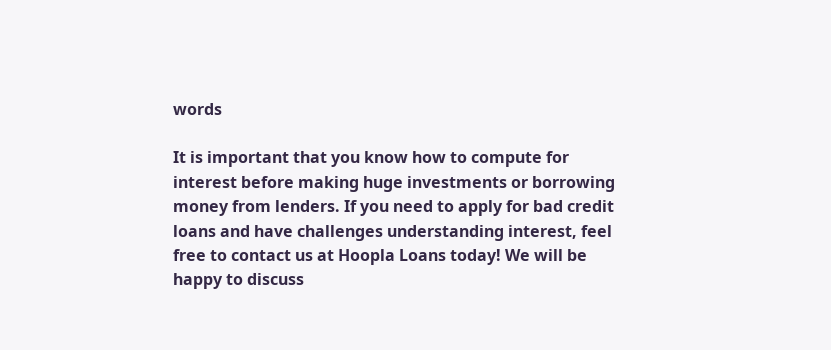words

It is important that you know how to compute for interest before making huge investments or borrowing money from lenders. If you need to apply for bad credit loans and have challenges understanding interest, feel free to contact us at Hoopla Loans today! We will be happy to discuss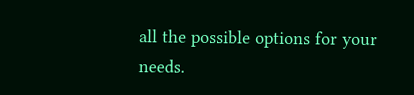all the possible options for your needs.